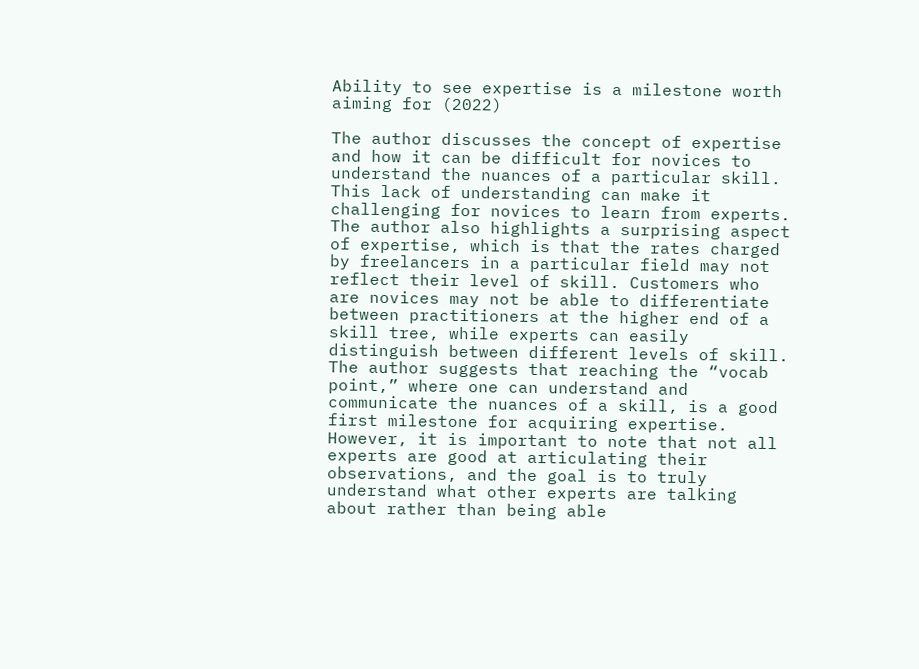Ability to see expertise is a milestone worth aiming for (2022)

The author discusses the concept of expertise and how it can be difficult for novices to understand the nuances of a particular skill. This lack of understanding can make it challenging for novices to learn from experts. The author also highlights a surprising aspect of expertise, which is that the rates charged by freelancers in a particular field may not reflect their level of skill. Customers who are novices may not be able to differentiate between practitioners at the higher end of a skill tree, while experts can easily distinguish between different levels of skill. The author suggests that reaching the “vocab point,” where one can understand and communicate the nuances of a skill, is a good first milestone for acquiring expertise. However, it is important to note that not all experts are good at articulating their observations, and the goal is to truly understand what other experts are talking about rather than being able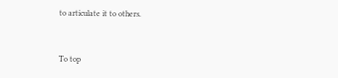to articulate it to others.


To top